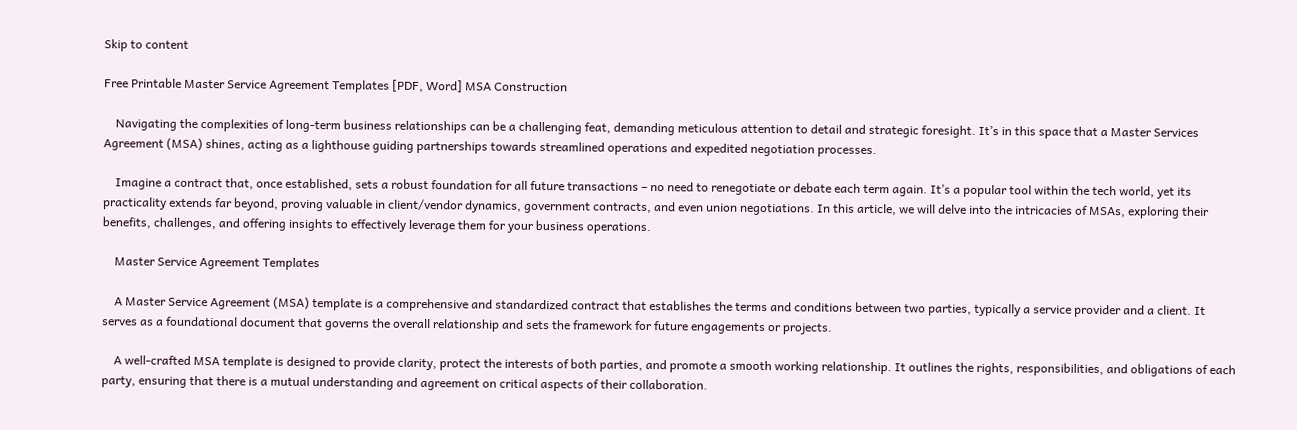Skip to content

Free Printable Master Service Agreement Templates [PDF, Word] MSA Construction

    Navigating the complexities of long-term business relationships can be a challenging feat, demanding meticulous attention to detail and strategic foresight. It’s in this space that a Master Services Agreement (MSA) shines, acting as a lighthouse guiding partnerships towards streamlined operations and expedited negotiation processes.

    Imagine a contract that, once established, sets a robust foundation for all future transactions – no need to renegotiate or debate each term again. It’s a popular tool within the tech world, yet its practicality extends far beyond, proving valuable in client/vendor dynamics, government contracts, and even union negotiations. In this article, we will delve into the intricacies of MSAs, exploring their benefits, challenges, and offering insights to effectively leverage them for your business operations.

    Master Service Agreement Templates

    A Master Service Agreement (MSA) template is a comprehensive and standardized contract that establishes the terms and conditions between two parties, typically a service provider and a client. It serves as a foundational document that governs the overall relationship and sets the framework for future engagements or projects.

    A well-crafted MSA template is designed to provide clarity, protect the interests of both parties, and promote a smooth working relationship. It outlines the rights, responsibilities, and obligations of each party, ensuring that there is a mutual understanding and agreement on critical aspects of their collaboration.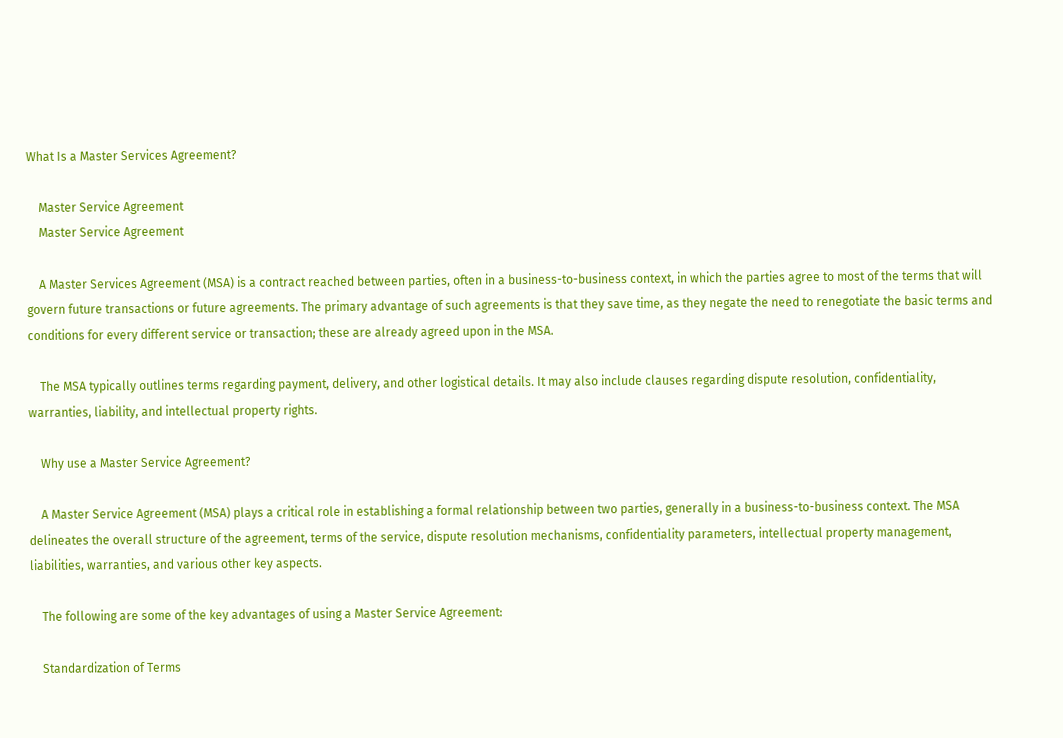What Is a Master Services Agreement?

    Master Service Agreement
    Master Service Agreement

    A Master Services Agreement (MSA) is a contract reached between parties, often in a business-to-business context, in which the parties agree to most of the terms that will govern future transactions or future agreements. The primary advantage of such agreements is that they save time, as they negate the need to renegotiate the basic terms and conditions for every different service or transaction; these are already agreed upon in the MSA.

    The MSA typically outlines terms regarding payment, delivery, and other logistical details. It may also include clauses regarding dispute resolution, confidentiality, warranties, liability, and intellectual property rights.

    Why use a Master Service Agreement?

    A Master Service Agreement (MSA) plays a critical role in establishing a formal relationship between two parties, generally in a business-to-business context. The MSA delineates the overall structure of the agreement, terms of the service, dispute resolution mechanisms, confidentiality parameters, intellectual property management, liabilities, warranties, and various other key aspects.

    The following are some of the key advantages of using a Master Service Agreement:

    Standardization of Terms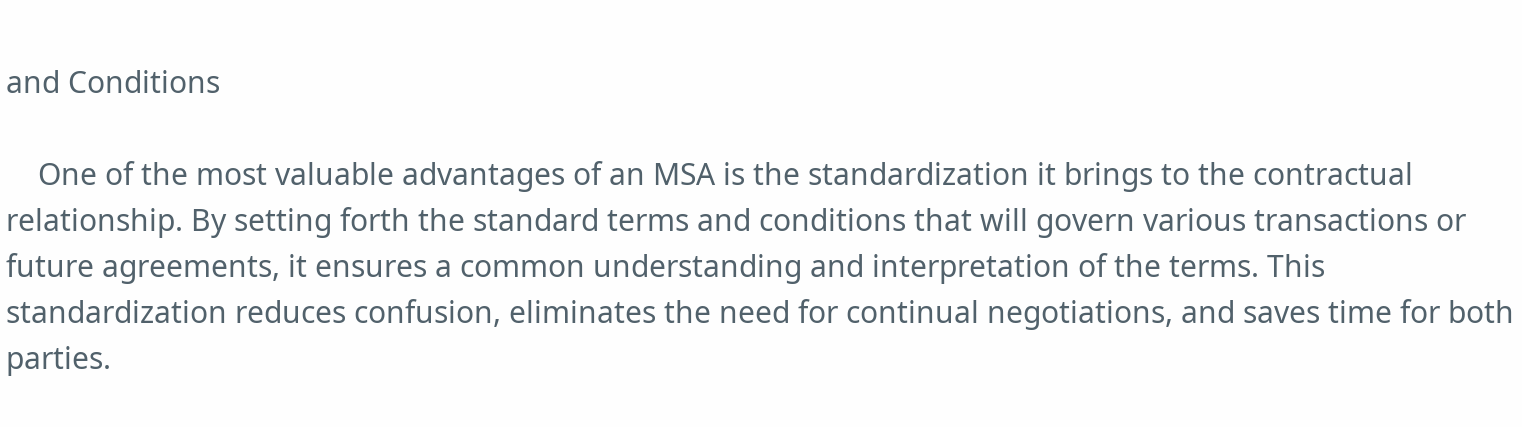and Conditions

    One of the most valuable advantages of an MSA is the standardization it brings to the contractual relationship. By setting forth the standard terms and conditions that will govern various transactions or future agreements, it ensures a common understanding and interpretation of the terms. This standardization reduces confusion, eliminates the need for continual negotiations, and saves time for both parties.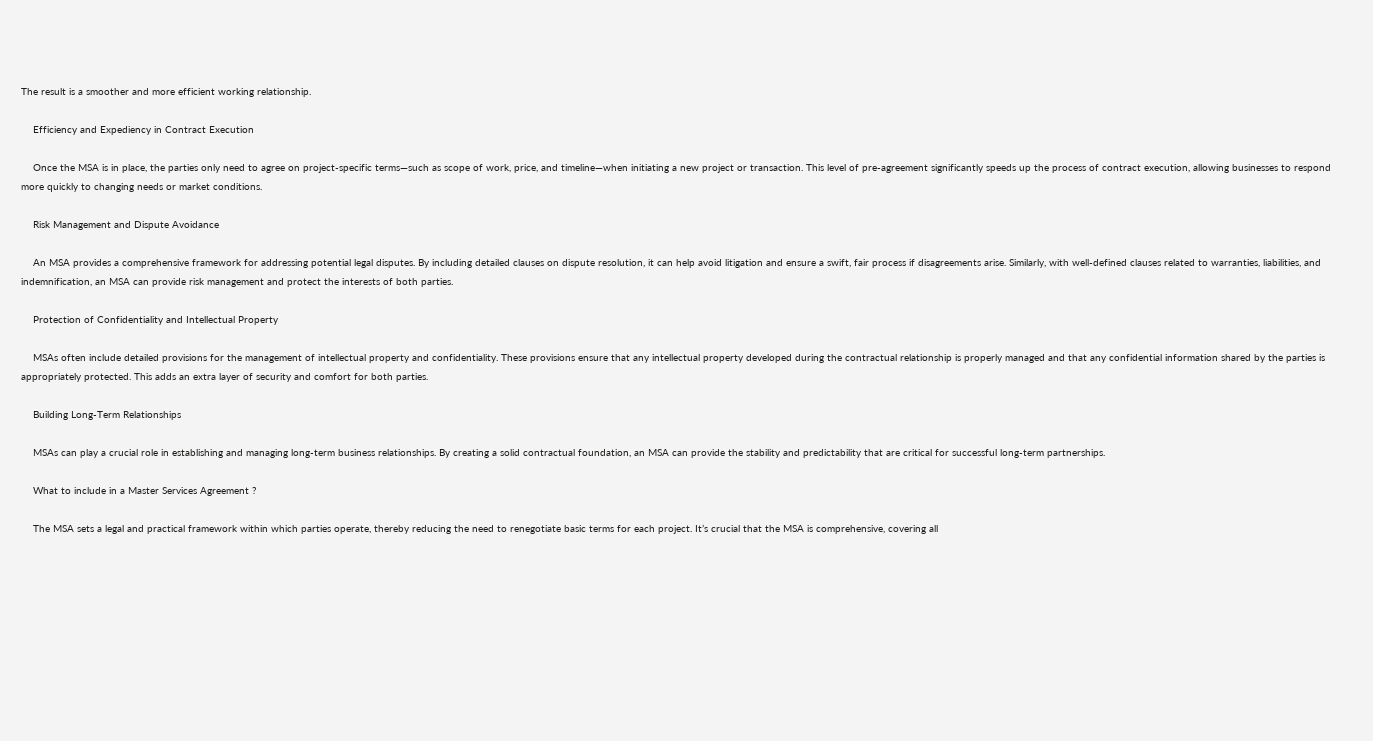The result is a smoother and more efficient working relationship.

    Efficiency and Expediency in Contract Execution

    Once the MSA is in place, the parties only need to agree on project-specific terms—such as scope of work, price, and timeline—when initiating a new project or transaction. This level of pre-agreement significantly speeds up the process of contract execution, allowing businesses to respond more quickly to changing needs or market conditions.

    Risk Management and Dispute Avoidance

    An MSA provides a comprehensive framework for addressing potential legal disputes. By including detailed clauses on dispute resolution, it can help avoid litigation and ensure a swift, fair process if disagreements arise. Similarly, with well-defined clauses related to warranties, liabilities, and indemnification, an MSA can provide risk management and protect the interests of both parties.

    Protection of Confidentiality and Intellectual Property

    MSAs often include detailed provisions for the management of intellectual property and confidentiality. These provisions ensure that any intellectual property developed during the contractual relationship is properly managed and that any confidential information shared by the parties is appropriately protected. This adds an extra layer of security and comfort for both parties.

    Building Long-Term Relationships

    MSAs can play a crucial role in establishing and managing long-term business relationships. By creating a solid contractual foundation, an MSA can provide the stability and predictability that are critical for successful long-term partnerships.

    What to include in a Master Services Agreement ?

    The MSA sets a legal and practical framework within which parties operate, thereby reducing the need to renegotiate basic terms for each project. It’s crucial that the MSA is comprehensive, covering all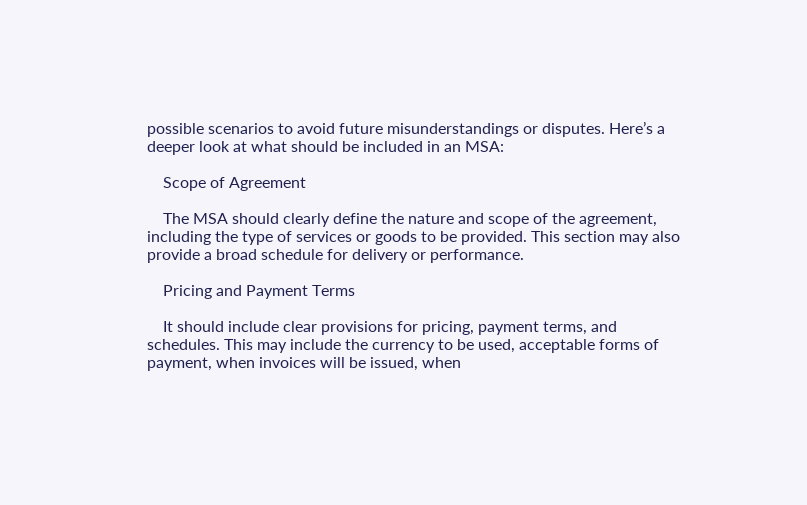possible scenarios to avoid future misunderstandings or disputes. Here’s a deeper look at what should be included in an MSA:

    Scope of Agreement

    The MSA should clearly define the nature and scope of the agreement, including the type of services or goods to be provided. This section may also provide a broad schedule for delivery or performance.

    Pricing and Payment Terms

    It should include clear provisions for pricing, payment terms, and schedules. This may include the currency to be used, acceptable forms of payment, when invoices will be issued, when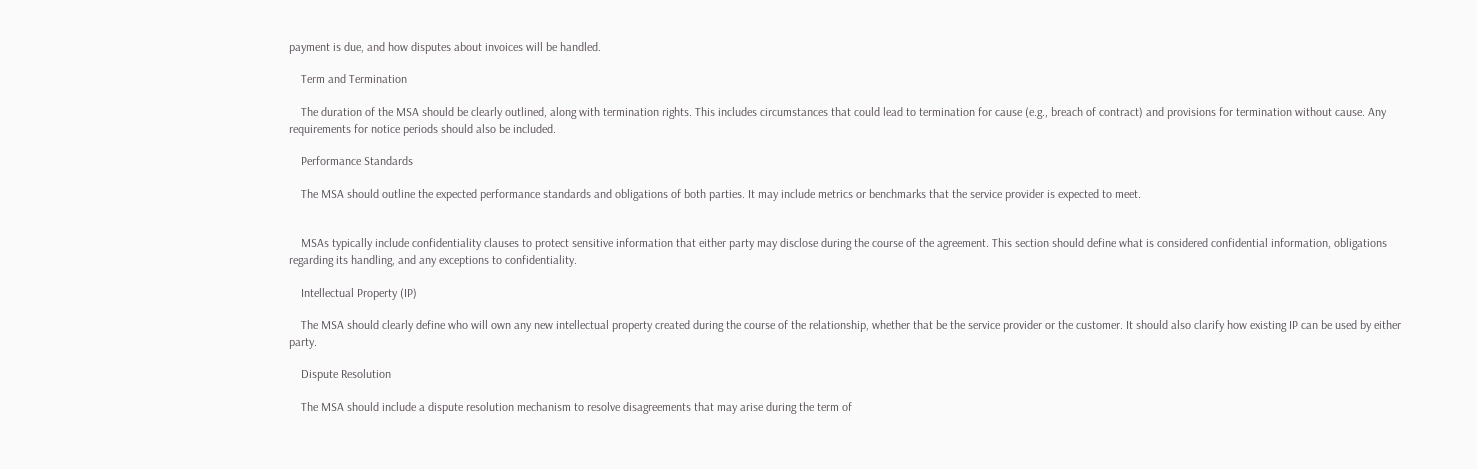payment is due, and how disputes about invoices will be handled.

    Term and Termination

    The duration of the MSA should be clearly outlined, along with termination rights. This includes circumstances that could lead to termination for cause (e.g., breach of contract) and provisions for termination without cause. Any requirements for notice periods should also be included.

    Performance Standards

    The MSA should outline the expected performance standards and obligations of both parties. It may include metrics or benchmarks that the service provider is expected to meet.


    MSAs typically include confidentiality clauses to protect sensitive information that either party may disclose during the course of the agreement. This section should define what is considered confidential information, obligations regarding its handling, and any exceptions to confidentiality.

    Intellectual Property (IP)

    The MSA should clearly define who will own any new intellectual property created during the course of the relationship, whether that be the service provider or the customer. It should also clarify how existing IP can be used by either party.

    Dispute Resolution

    The MSA should include a dispute resolution mechanism to resolve disagreements that may arise during the term of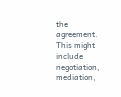the agreement. This might include negotiation, mediation,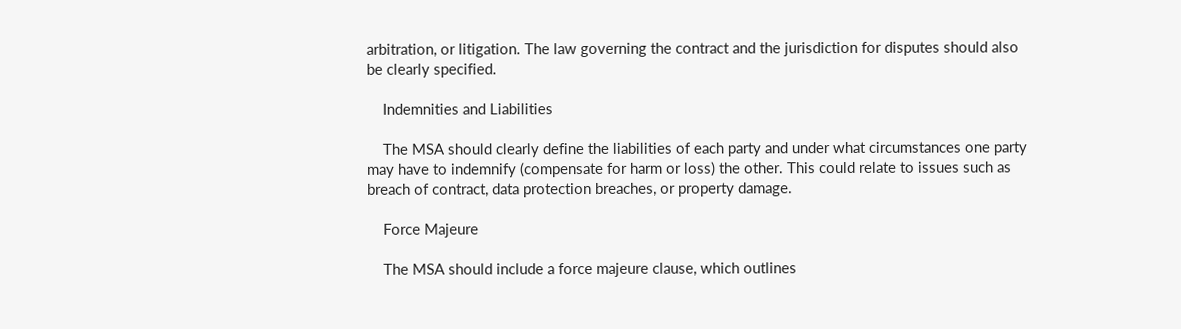arbitration, or litigation. The law governing the contract and the jurisdiction for disputes should also be clearly specified.

    Indemnities and Liabilities

    The MSA should clearly define the liabilities of each party and under what circumstances one party may have to indemnify (compensate for harm or loss) the other. This could relate to issues such as breach of contract, data protection breaches, or property damage.

    Force Majeure

    The MSA should include a force majeure clause, which outlines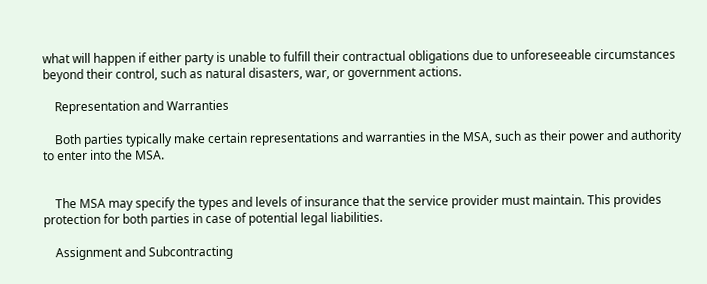what will happen if either party is unable to fulfill their contractual obligations due to unforeseeable circumstances beyond their control, such as natural disasters, war, or government actions.

    Representation and Warranties

    Both parties typically make certain representations and warranties in the MSA, such as their power and authority to enter into the MSA.


    The MSA may specify the types and levels of insurance that the service provider must maintain. This provides protection for both parties in case of potential legal liabilities.

    Assignment and Subcontracting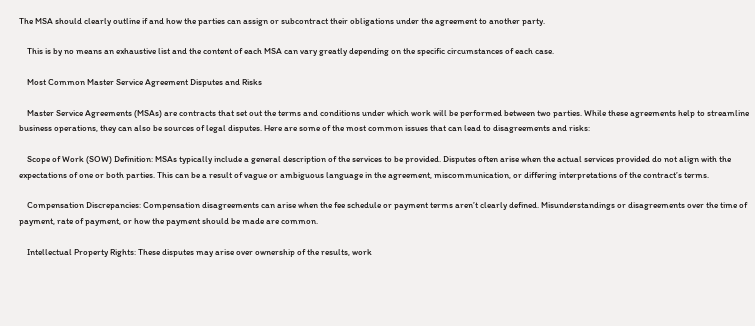The MSA should clearly outline if and how the parties can assign or subcontract their obligations under the agreement to another party.

    This is by no means an exhaustive list and the content of each MSA can vary greatly depending on the specific circumstances of each case.

    Most Common Master Service Agreement Disputes and Risks

    Master Service Agreements (MSAs) are contracts that set out the terms and conditions under which work will be performed between two parties. While these agreements help to streamline business operations, they can also be sources of legal disputes. Here are some of the most common issues that can lead to disagreements and risks:

    Scope of Work (SOW) Definition: MSAs typically include a general description of the services to be provided. Disputes often arise when the actual services provided do not align with the expectations of one or both parties. This can be a result of vague or ambiguous language in the agreement, miscommunication, or differing interpretations of the contract’s terms.

    Compensation Discrepancies: Compensation disagreements can arise when the fee schedule or payment terms aren’t clearly defined. Misunderstandings or disagreements over the time of payment, rate of payment, or how the payment should be made are common.

    Intellectual Property Rights: These disputes may arise over ownership of the results, work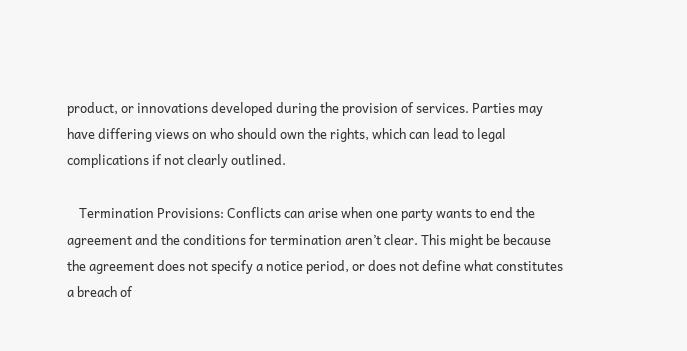product, or innovations developed during the provision of services. Parties may have differing views on who should own the rights, which can lead to legal complications if not clearly outlined.

    Termination Provisions: Conflicts can arise when one party wants to end the agreement and the conditions for termination aren’t clear. This might be because the agreement does not specify a notice period, or does not define what constitutes a breach of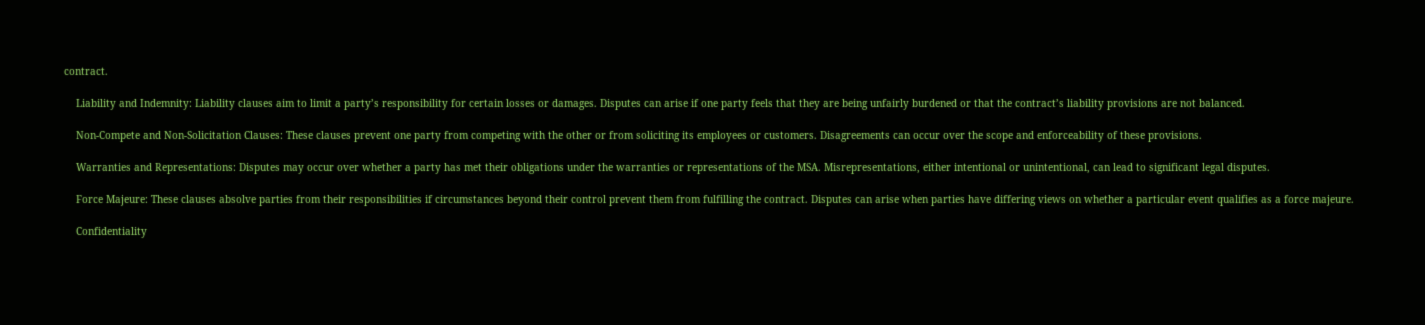contract.

    Liability and Indemnity: Liability clauses aim to limit a party’s responsibility for certain losses or damages. Disputes can arise if one party feels that they are being unfairly burdened or that the contract’s liability provisions are not balanced.

    Non-Compete and Non-Solicitation Clauses: These clauses prevent one party from competing with the other or from soliciting its employees or customers. Disagreements can occur over the scope and enforceability of these provisions.

    Warranties and Representations: Disputes may occur over whether a party has met their obligations under the warranties or representations of the MSA. Misrepresentations, either intentional or unintentional, can lead to significant legal disputes.

    Force Majeure: These clauses absolve parties from their responsibilities if circumstances beyond their control prevent them from fulfilling the contract. Disputes can arise when parties have differing views on whether a particular event qualifies as a force majeure.

    Confidentiality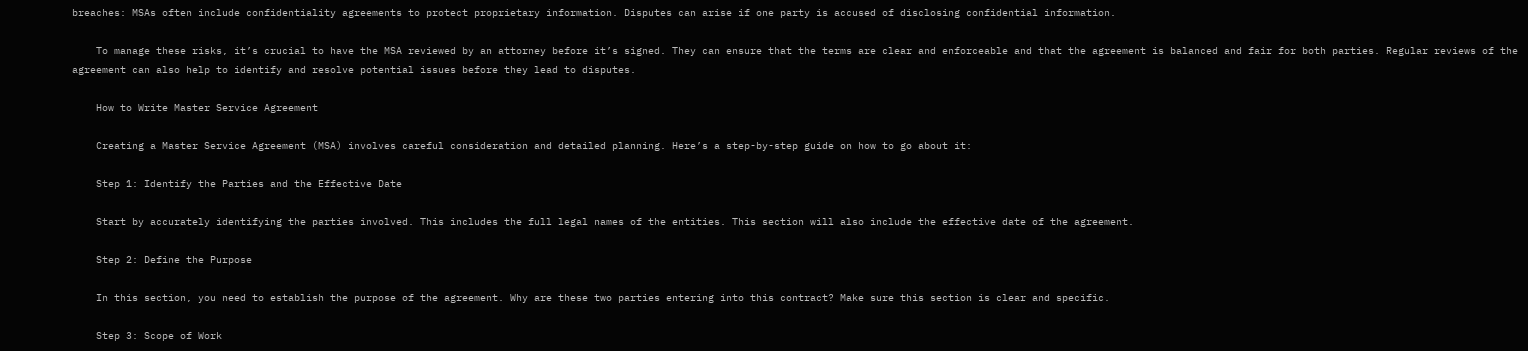breaches: MSAs often include confidentiality agreements to protect proprietary information. Disputes can arise if one party is accused of disclosing confidential information.

    To manage these risks, it’s crucial to have the MSA reviewed by an attorney before it’s signed. They can ensure that the terms are clear and enforceable and that the agreement is balanced and fair for both parties. Regular reviews of the agreement can also help to identify and resolve potential issues before they lead to disputes.

    How to Write Master Service Agreement

    Creating a Master Service Agreement (MSA) involves careful consideration and detailed planning. Here’s a step-by-step guide on how to go about it:

    Step 1: Identify the Parties and the Effective Date

    Start by accurately identifying the parties involved. This includes the full legal names of the entities. This section will also include the effective date of the agreement.

    Step 2: Define the Purpose

    In this section, you need to establish the purpose of the agreement. Why are these two parties entering into this contract? Make sure this section is clear and specific.

    Step 3: Scope of Work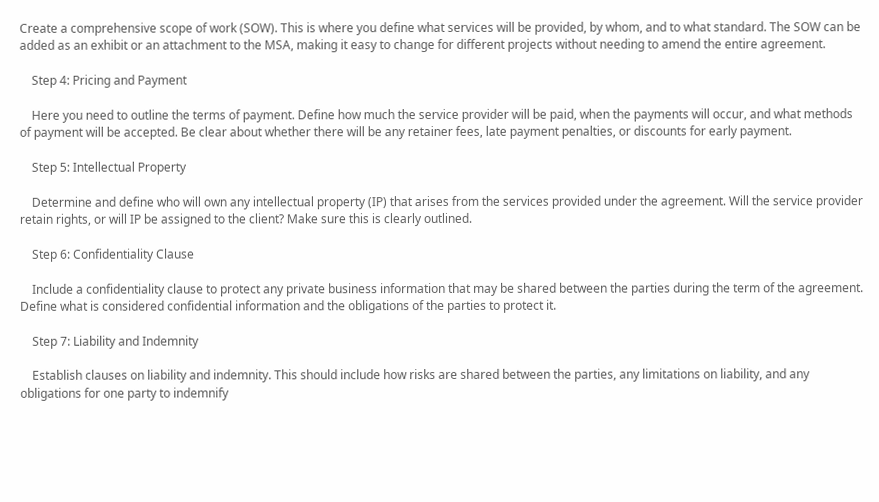Create a comprehensive scope of work (SOW). This is where you define what services will be provided, by whom, and to what standard. The SOW can be added as an exhibit or an attachment to the MSA, making it easy to change for different projects without needing to amend the entire agreement.

    Step 4: Pricing and Payment

    Here you need to outline the terms of payment. Define how much the service provider will be paid, when the payments will occur, and what methods of payment will be accepted. Be clear about whether there will be any retainer fees, late payment penalties, or discounts for early payment.

    Step 5: Intellectual Property

    Determine and define who will own any intellectual property (IP) that arises from the services provided under the agreement. Will the service provider retain rights, or will IP be assigned to the client? Make sure this is clearly outlined.

    Step 6: Confidentiality Clause

    Include a confidentiality clause to protect any private business information that may be shared between the parties during the term of the agreement. Define what is considered confidential information and the obligations of the parties to protect it.

    Step 7: Liability and Indemnity

    Establish clauses on liability and indemnity. This should include how risks are shared between the parties, any limitations on liability, and any obligations for one party to indemnify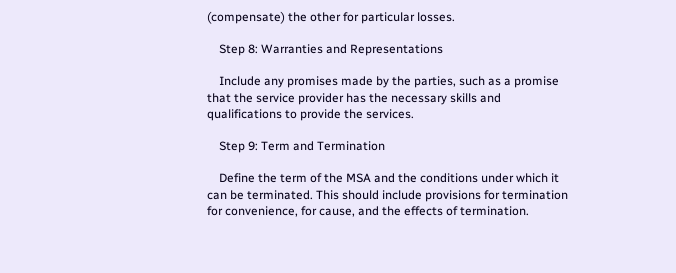(compensate) the other for particular losses.

    Step 8: Warranties and Representations

    Include any promises made by the parties, such as a promise that the service provider has the necessary skills and qualifications to provide the services.

    Step 9: Term and Termination

    Define the term of the MSA and the conditions under which it can be terminated. This should include provisions for termination for convenience, for cause, and the effects of termination.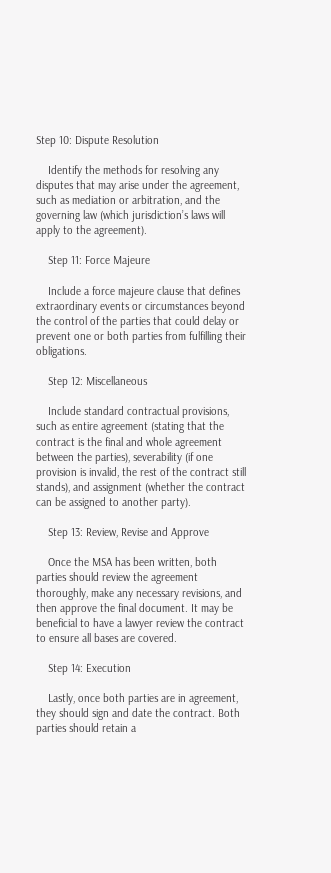Step 10: Dispute Resolution

    Identify the methods for resolving any disputes that may arise under the agreement, such as mediation or arbitration, and the governing law (which jurisdiction’s laws will apply to the agreement).

    Step 11: Force Majeure

    Include a force majeure clause that defines extraordinary events or circumstances beyond the control of the parties that could delay or prevent one or both parties from fulfilling their obligations.

    Step 12: Miscellaneous

    Include standard contractual provisions, such as entire agreement (stating that the contract is the final and whole agreement between the parties), severability (if one provision is invalid, the rest of the contract still stands), and assignment (whether the contract can be assigned to another party).

    Step 13: Review, Revise and Approve

    Once the MSA has been written, both parties should review the agreement thoroughly, make any necessary revisions, and then approve the final document. It may be beneficial to have a lawyer review the contract to ensure all bases are covered.

    Step 14: Execution

    Lastly, once both parties are in agreement, they should sign and date the contract. Both parties should retain a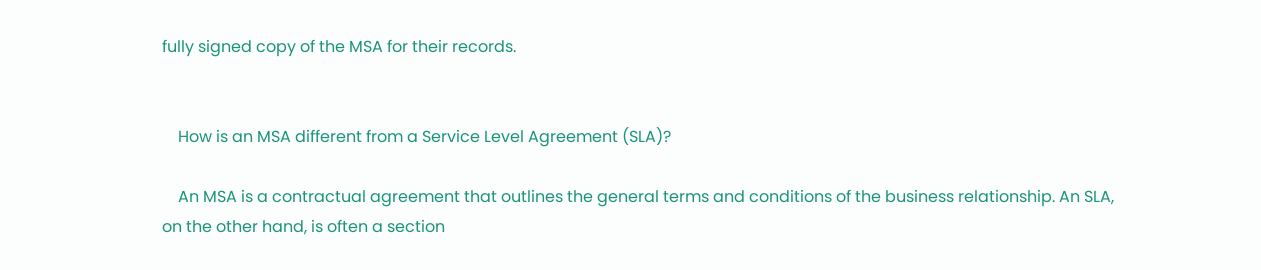fully signed copy of the MSA for their records.


    How is an MSA different from a Service Level Agreement (SLA)?

    An MSA is a contractual agreement that outlines the general terms and conditions of the business relationship. An SLA, on the other hand, is often a section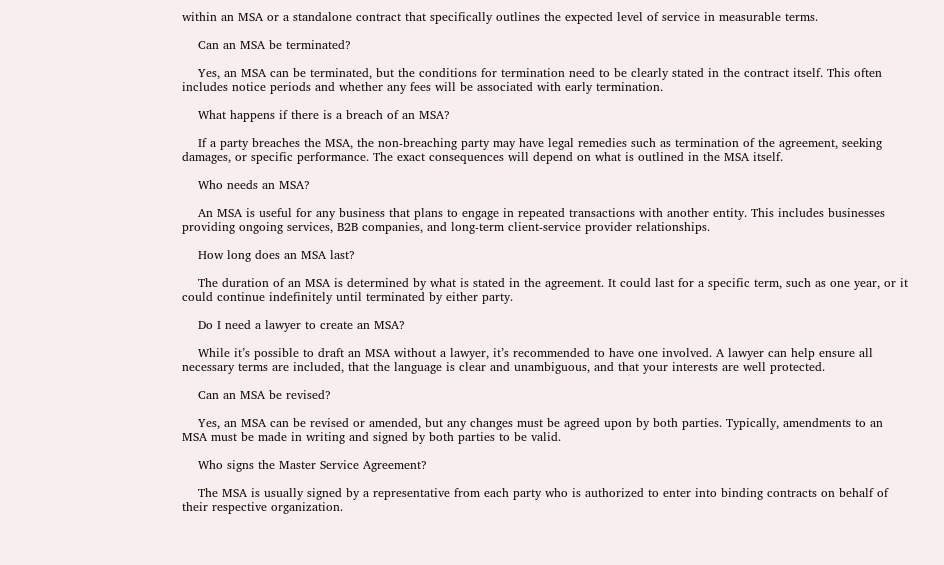within an MSA or a standalone contract that specifically outlines the expected level of service in measurable terms.

    Can an MSA be terminated?

    Yes, an MSA can be terminated, but the conditions for termination need to be clearly stated in the contract itself. This often includes notice periods and whether any fees will be associated with early termination.

    What happens if there is a breach of an MSA?

    If a party breaches the MSA, the non-breaching party may have legal remedies such as termination of the agreement, seeking damages, or specific performance. The exact consequences will depend on what is outlined in the MSA itself.

    Who needs an MSA?

    An MSA is useful for any business that plans to engage in repeated transactions with another entity. This includes businesses providing ongoing services, B2B companies, and long-term client-service provider relationships.

    How long does an MSA last?

    The duration of an MSA is determined by what is stated in the agreement. It could last for a specific term, such as one year, or it could continue indefinitely until terminated by either party.

    Do I need a lawyer to create an MSA?

    While it’s possible to draft an MSA without a lawyer, it’s recommended to have one involved. A lawyer can help ensure all necessary terms are included, that the language is clear and unambiguous, and that your interests are well protected.

    Can an MSA be revised?

    Yes, an MSA can be revised or amended, but any changes must be agreed upon by both parties. Typically, amendments to an MSA must be made in writing and signed by both parties to be valid.

    Who signs the Master Service Agreement?

    The MSA is usually signed by a representative from each party who is authorized to enter into binding contracts on behalf of their respective organization.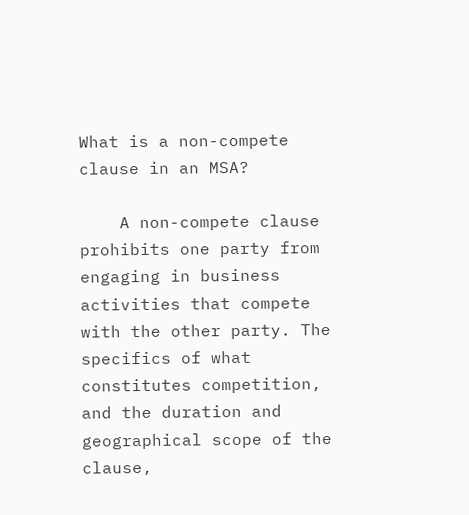What is a non-compete clause in an MSA?

    A non-compete clause prohibits one party from engaging in business activities that compete with the other party. The specifics of what constitutes competition, and the duration and geographical scope of the clause,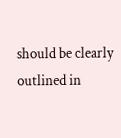should be clearly outlined in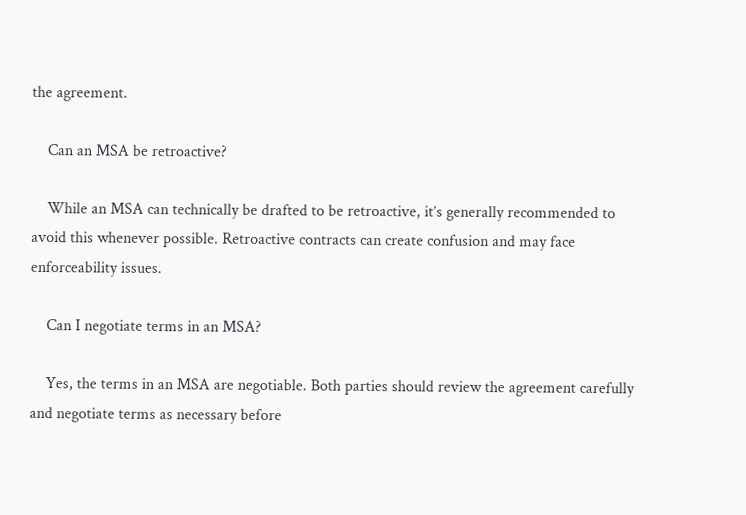the agreement.

    Can an MSA be retroactive?

    While an MSA can technically be drafted to be retroactive, it’s generally recommended to avoid this whenever possible. Retroactive contracts can create confusion and may face enforceability issues.

    Can I negotiate terms in an MSA?

    Yes, the terms in an MSA are negotiable. Both parties should review the agreement carefully and negotiate terms as necessary before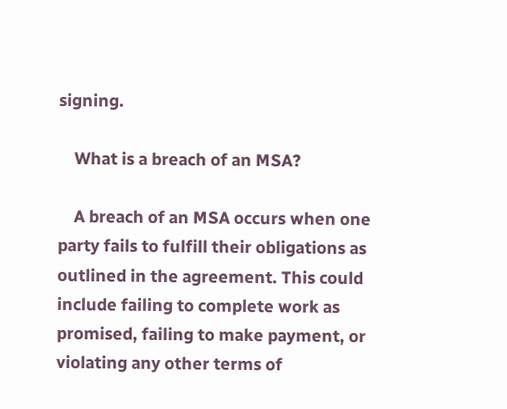signing.

    What is a breach of an MSA?

    A breach of an MSA occurs when one party fails to fulfill their obligations as outlined in the agreement. This could include failing to complete work as promised, failing to make payment, or violating any other terms of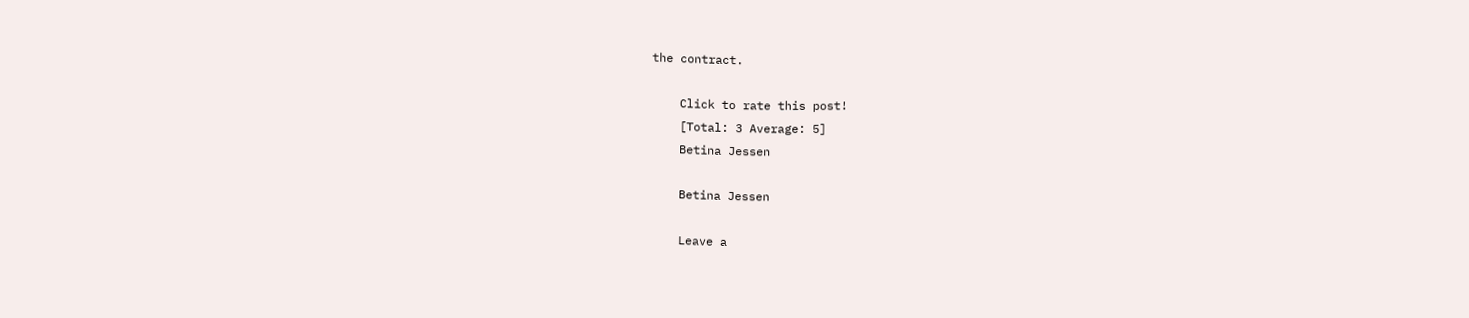the contract.

    Click to rate this post!
    [Total: 3 Average: 5]
    Betina Jessen

    Betina Jessen

    Leave a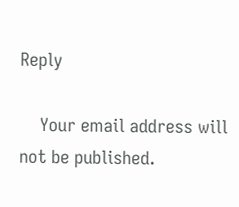Reply

    Your email address will not be published.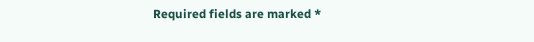Required fields are marked *